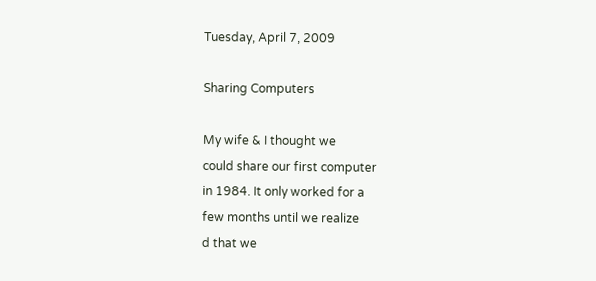Tuesday, April 7, 2009

Sharing Computers

My wife & I thought we
could share our first computer
in 1984. It only worked for a
few months until we realize
d that we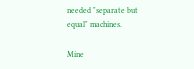needed "separate but
equal" machines.

Mine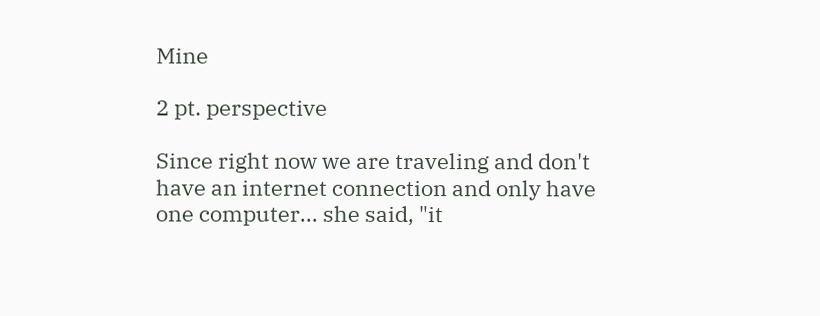Mine

2 pt. perspective

Since right now we are traveling and don't have an internet connection and only have one computer... she said, "it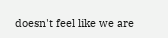doesn't feel like we are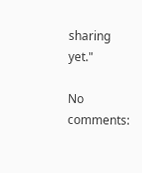sharing yet."

No comments: